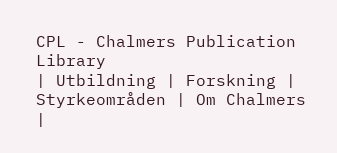CPL - Chalmers Publication Library
| Utbildning | Forskning | Styrkeområden | Om Chalmers |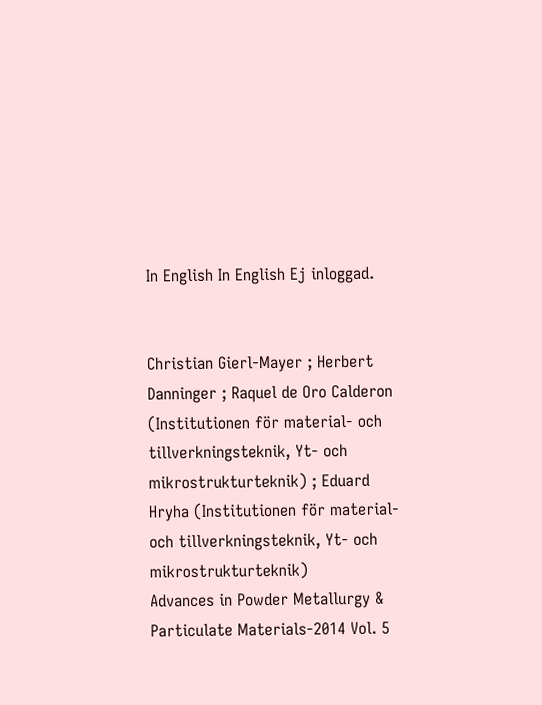In English In English Ej inloggad.


Christian Gierl-Mayer ; Herbert Danninger ; Raquel de Oro Calderon (Institutionen för material- och tillverkningsteknik, Yt- och mikrostrukturteknik) ; Eduard Hryha (Institutionen för material- och tillverkningsteknik, Yt- och mikrostrukturteknik)
Advances in Powder Metallurgy & Particulate Materials-2014 Vol. 5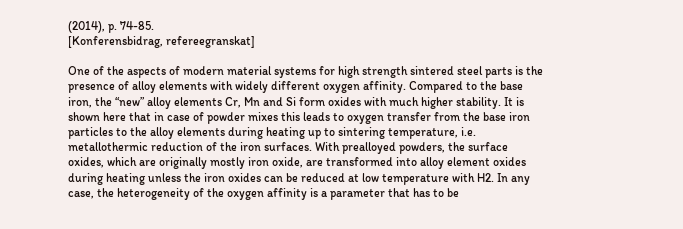(2014), p. 74-85.
[Konferensbidrag, refereegranskat]

One of the aspects of modern material systems for high strength sintered steel parts is the presence of alloy elements with widely different oxygen affinity. Compared to the base iron, the “new” alloy elements Cr, Mn and Si form oxides with much higher stability. It is shown here that in case of powder mixes this leads to oxygen transfer from the base iron particles to the alloy elements during heating up to sintering temperature, i.e. metallothermic reduction of the iron surfaces. With prealloyed powders, the surface oxides, which are originally mostly iron oxide, are transformed into alloy element oxides during heating unless the iron oxides can be reduced at low temperature with H2. In any case, the heterogeneity of the oxygen affinity is a parameter that has to be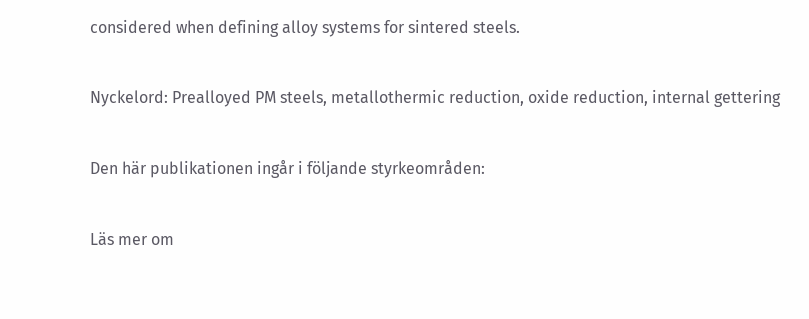considered when defining alloy systems for sintered steels.

Nyckelord: Prealloyed PM steels, metallothermic reduction, oxide reduction, internal gettering

Den här publikationen ingår i följande styrkeområden:

Läs mer om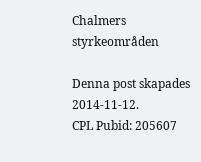Chalmers styrkeområden

Denna post skapades 2014-11-12.
CPL Pubid: 205607